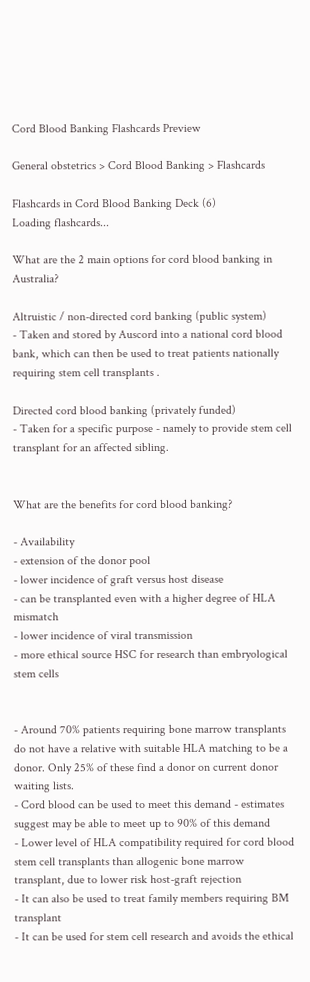Cord Blood Banking Flashcards Preview

General obstetrics > Cord Blood Banking > Flashcards

Flashcards in Cord Blood Banking Deck (6)
Loading flashcards...

What are the 2 main options for cord blood banking in Australia?

Altruistic / non-directed cord banking (public system)
- Taken and stored by Auscord into a national cord blood bank, which can then be used to treat patients nationally requiring stem cell transplants .

Directed cord blood banking (privately funded)
- Taken for a specific purpose - namely to provide stem cell transplant for an affected sibling.


What are the benefits for cord blood banking?

- Availability
- extension of the donor pool
- lower incidence of graft versus host disease
- can be transplanted even with a higher degree of HLA mismatch
- lower incidence of viral transmission
- more ethical source HSC for research than embryological stem cells


- Around 70% patients requiring bone marrow transplants do not have a relative with suitable HLA matching to be a donor. Only 25% of these find a donor on current donor waiting lists.
- Cord blood can be used to meet this demand - estimates suggest may be able to meet up to 90% of this demand
- Lower level of HLA compatibility required for cord blood stem cell transplants than allogenic bone marrow transplant, due to lower risk host-graft rejection
- It can also be used to treat family members requiring BM transplant
- It can be used for stem cell research and avoids the ethical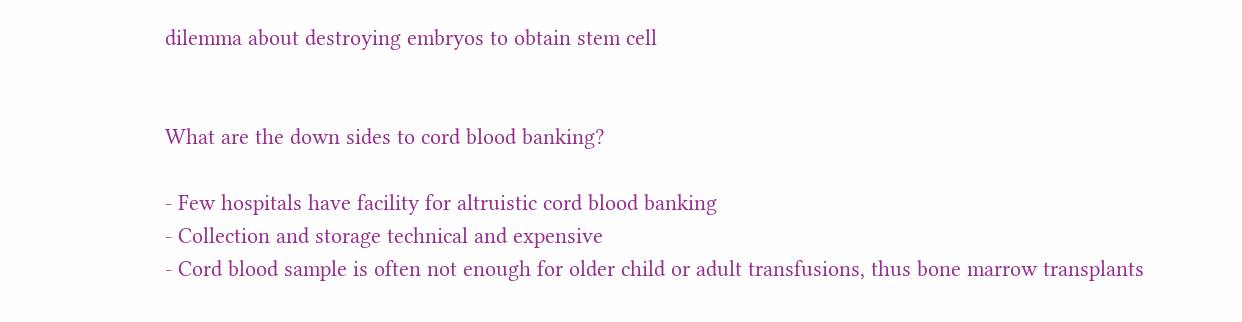dilemma about destroying embryos to obtain stem cell


What are the down sides to cord blood banking?

- Few hospitals have facility for altruistic cord blood banking
- Collection and storage technical and expensive
- Cord blood sample is often not enough for older child or adult transfusions, thus bone marrow transplants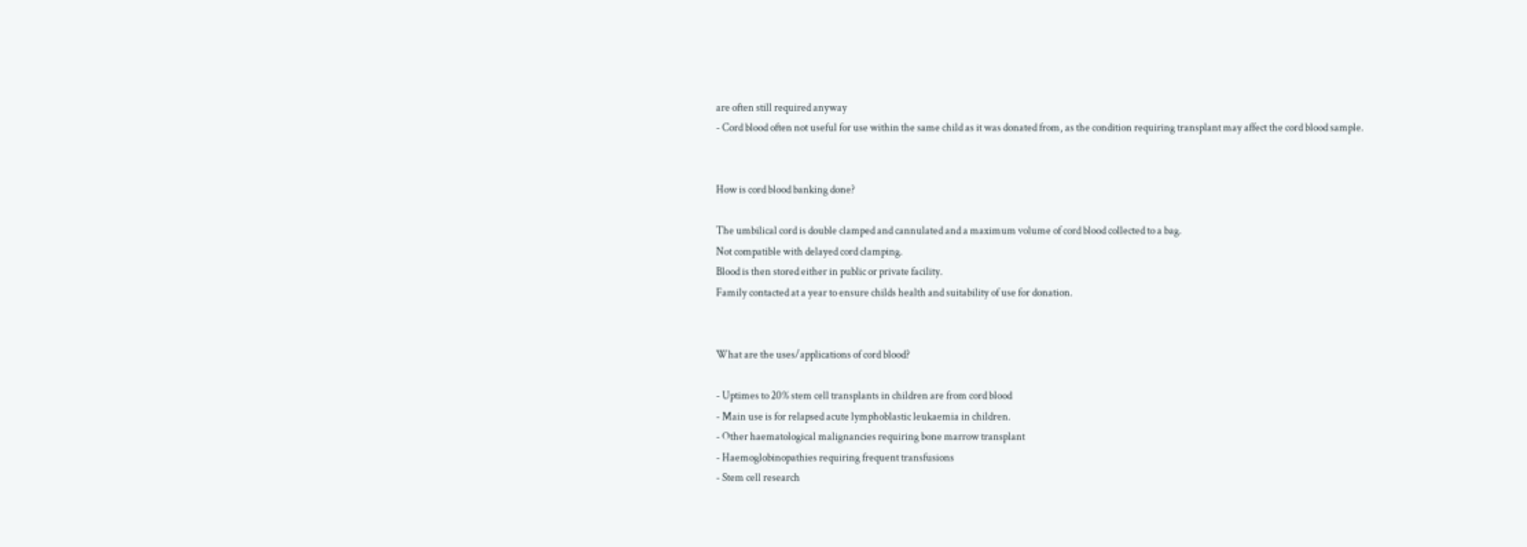are often still required anyway
- Cord blood often not useful for use within the same child as it was donated from, as the condition requiring transplant may affect the cord blood sample.


How is cord blood banking done?

The umbilical cord is double clamped and cannulated and a maximum volume of cord blood collected to a bag.
Not compatible with delayed cord clamping.
Blood is then stored either in public or private facility.
Family contacted at a year to ensure childs health and suitability of use for donation.


What are the uses/applications of cord blood?

- Uptimes to 20% stem cell transplants in children are from cord blood
- Main use is for relapsed acute lymphoblastic leukaemia in children.
- Other haematological malignancies requiring bone marrow transplant
- Haemoglobinopathies requiring frequent transfusions
- Stem cell research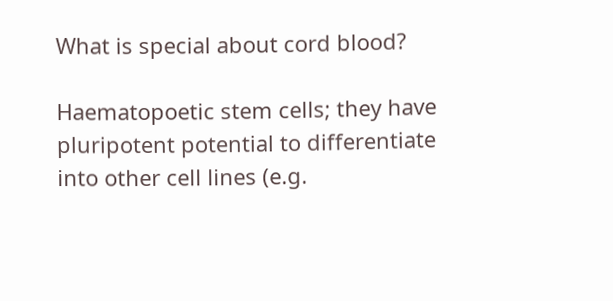What is special about cord blood?

Haematopoetic stem cells; they have pluripotent potential to differentiate into other cell lines (e.g.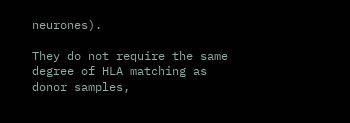neurones).

They do not require the same degree of HLA matching as donor samples,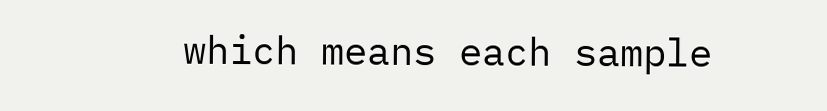which means each sample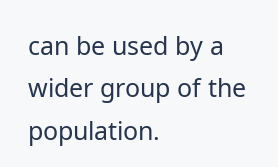can be used by a wider group of the population.